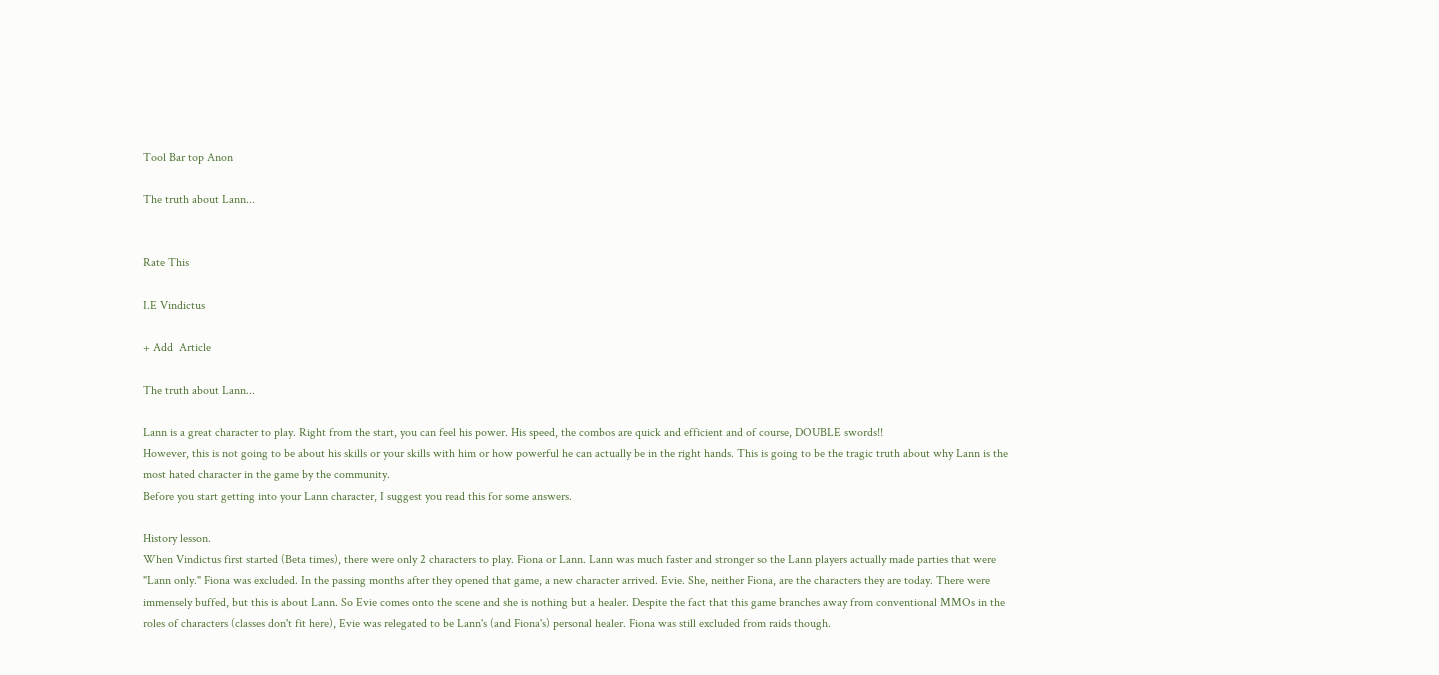Tool Bar top Anon

The truth about Lann...


Rate This

I.E Vindictus

+ Add  Article

The truth about Lann...

Lann is a great character to play. Right from the start, you can feel his power. His speed, the combos are quick and efficient and of course, DOUBLE swords!!
However, this is not going to be about his skills or your skills with him or how powerful he can actually be in the right hands. This is going to be the tragic truth about why Lann is the most hated character in the game by the community.
Before you start getting into your Lann character, I suggest you read this for some answers.

History lesson.
When Vindictus first started (Beta times), there were only 2 characters to play. Fiona or Lann. Lann was much faster and stronger so the Lann players actually made parties that were "Lann only." Fiona was excluded. In the passing months after they opened that game, a new character arrived. Evie. She, neither Fiona, are the characters they are today. There were immensely buffed, but this is about Lann. So Evie comes onto the scene and she is nothing but a healer. Despite the fact that this game branches away from conventional MMOs in the roles of characters (classes don't fit here), Evie was relegated to be Lann's (and Fiona's) personal healer. Fiona was still excluded from raids though.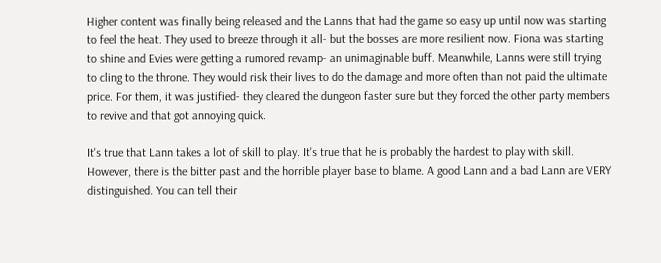Higher content was finally being released and the Lanns that had the game so easy up until now was starting to feel the heat. They used to breeze through it all- but the bosses are more resilient now. Fiona was starting to shine and Evies were getting a rumored revamp- an unimaginable buff. Meanwhile, Lanns were still trying to cling to the throne. They would risk their lives to do the damage and more often than not paid the ultimate price. For them, it was justified- they cleared the dungeon faster sure but they forced the other party members to revive and that got annoying quick.

It's true that Lann takes a lot of skill to play. It's true that he is probably the hardest to play with skill. However, there is the bitter past and the horrible player base to blame. A good Lann and a bad Lann are VERY distinguished. You can tell their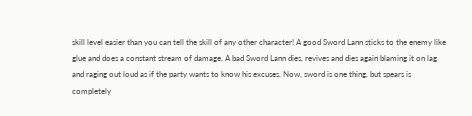skill level easier than you can tell the skill of any other character! A good Sword Lann sticks to the enemy like glue and does a constant stream of damage. A bad Sword Lann dies, revives and dies again blaming it on lag and raging out loud as if the party wants to know his excuses. Now, sword is one thing, but spears is completely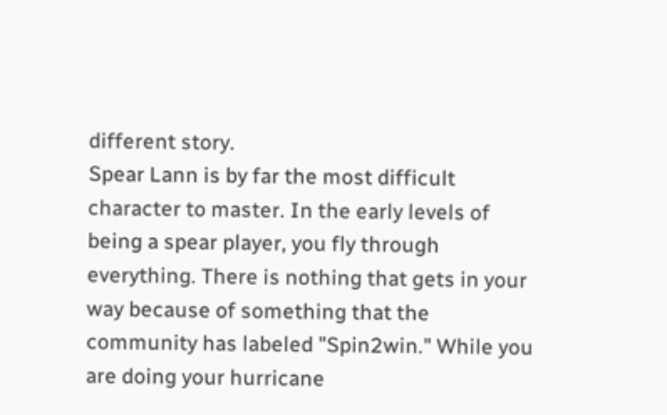different story.
Spear Lann is by far the most difficult character to master. In the early levels of being a spear player, you fly through everything. There is nothing that gets in your way because of something that the community has labeled "Spin2win." While you are doing your hurricane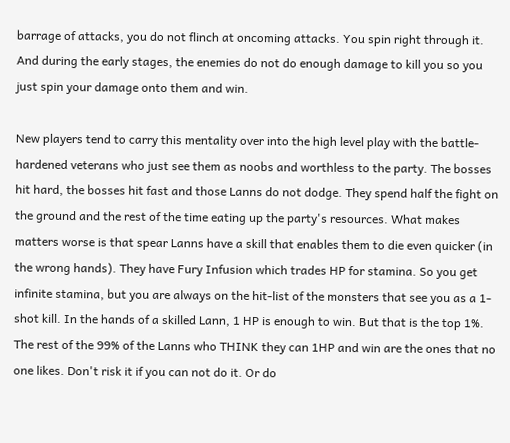barrage of attacks, you do not flinch at oncoming attacks. You spin right through it. And during the early stages, the enemies do not do enough damage to kill you so you just spin your damage onto them and win.

New players tend to carry this mentality over into the high level play with the battle-hardened veterans who just see them as noobs and worthless to the party. The bosses hit hard, the bosses hit fast and those Lanns do not dodge. They spend half the fight on the ground and the rest of the time eating up the party's resources. What makes matters worse is that spear Lanns have a skill that enables them to die even quicker (in the wrong hands). They have Fury Infusion which trades HP for stamina. So you get infinite stamina, but you are always on the hit-list of the monsters that see you as a 1-shot kill. In the hands of a skilled Lann, 1 HP is enough to win. But that is the top 1%. The rest of the 99% of the Lanns who THINK they can 1HP and win are the ones that no one likes. Don't risk it if you can not do it. Or do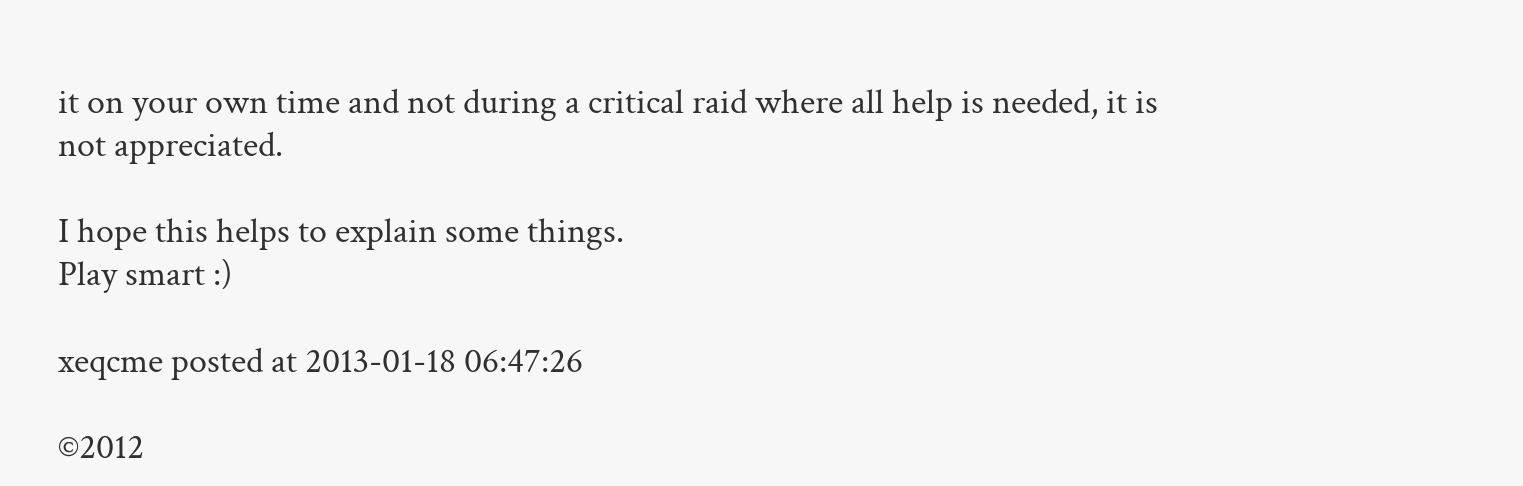it on your own time and not during a critical raid where all help is needed, it is not appreciated.

I hope this helps to explain some things.
Play smart :)

xeqcme posted at 2013-01-18 06:47:26

©2012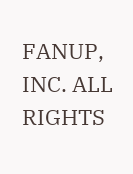FANUP, INC. ALL RIGHTS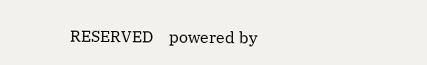RESERVED    powered by